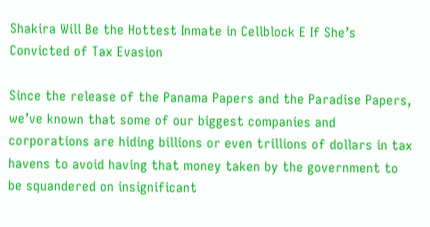Shakira Will Be the Hottest Inmate in Cellblock E If She’s Convicted of Tax Evasion

Since the release of the Panama Papers and the Paradise Papers, we’ve known that some of our biggest companies and corporations are hiding billions or even trillions of dollars in tax havens to avoid having that money taken by the government to be squandered on insignificant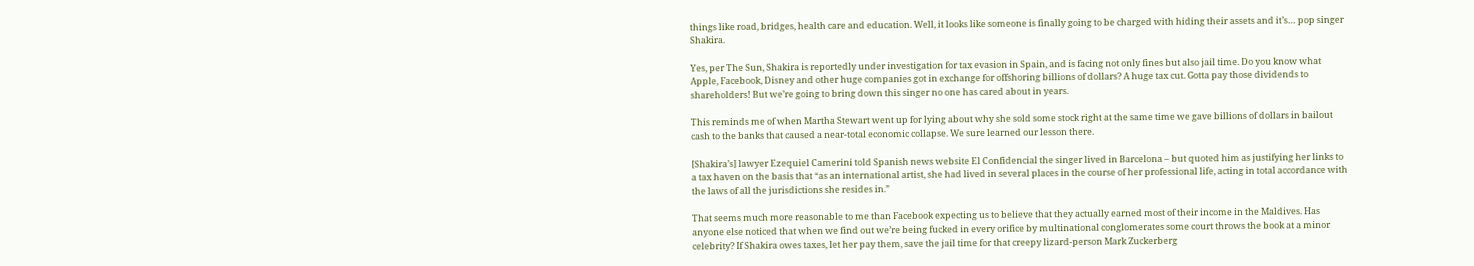things like road, bridges, health care and education. Well, it looks like someone is finally going to be charged with hiding their assets and it’s… pop singer Shakira.

Yes, per The Sun, Shakira is reportedly under investigation for tax evasion in Spain, and is facing not only fines but also jail time. Do you know what Apple, Facebook, Disney and other huge companies got in exchange for offshoring billions of dollars? A huge tax cut. Gotta pay those dividends to shareholders! But we’re going to bring down this singer no one has cared about in years.

This reminds me of when Martha Stewart went up for lying about why she sold some stock right at the same time we gave billions of dollars in bailout cash to the banks that caused a near-total economic collapse. We sure learned our lesson there.

[Shakira’s] lawyer Ezequiel Camerini told Spanish news website El Confidencial the singer lived in Barcelona – but quoted him as justifying her links to a tax haven on the basis that “as an international artist, she had lived in several places in the course of her professional life, acting in total accordance with the laws of all the jurisdictions she resides in.”

That seems much more reasonable to me than Facebook expecting us to believe that they actually earned most of their income in the Maldives. Has anyone else noticed that when we find out we’re being fucked in every orifice by multinational conglomerates some court throws the book at a minor celebrity? If Shakira owes taxes, let her pay them, save the jail time for that creepy lizard-person Mark Zuckerberg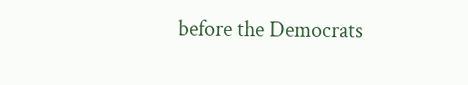before the Democrats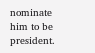nominate him to be president.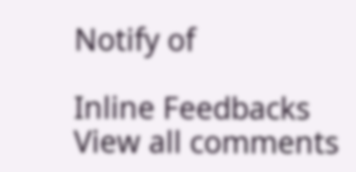Notify of

Inline Feedbacks
View all comments